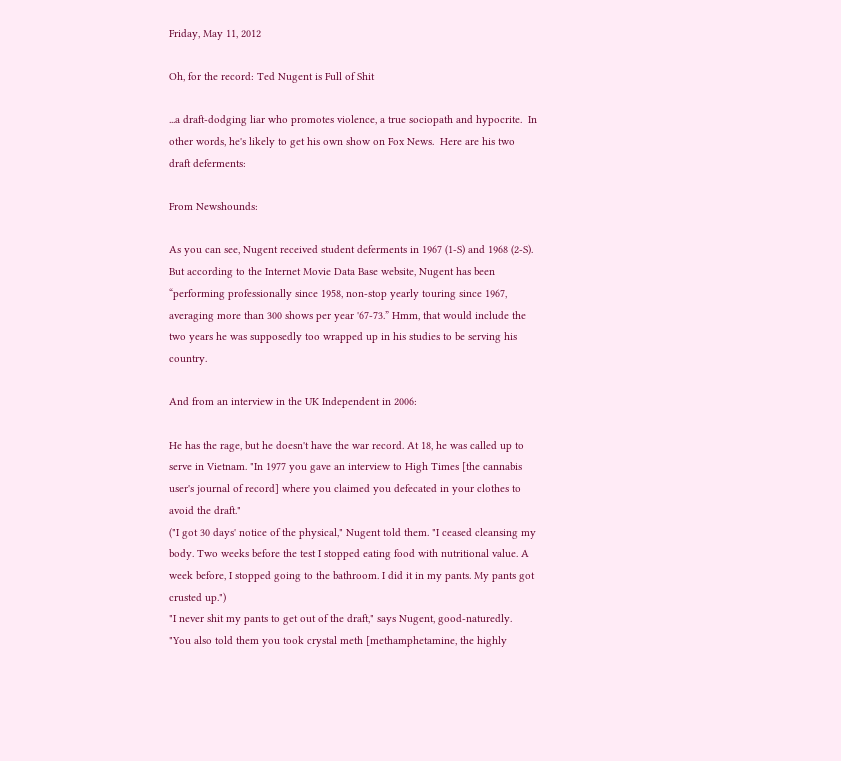Friday, May 11, 2012

Oh, for the record: Ted Nugent is Full of Shit

...a draft-dodging liar who promotes violence, a true sociopath and hypocrite.  In other words, he's likely to get his own show on Fox News.  Here are his two draft deferments:

From Newshounds:

As you can see, Nugent received student deferments in 1967 (1-S) and 1968 (2-S). But according to the Internet Movie Data Base website, Nugent has been “performing professionally since 1958, non-stop yearly touring since 1967, averaging more than 300 shows per year '67-73.” Hmm, that would include the two years he was supposedly too wrapped up in his studies to be serving his country.

And from an interview in the UK Independent in 2006:

He has the rage, but he doesn't have the war record. At 18, he was called up to serve in Vietnam. "In 1977 you gave an interview to High Times [the cannabis user's journal of record] where you claimed you defecated in your clothes to avoid the draft."
("I got 30 days' notice of the physical," Nugent told them. "I ceased cleansing my body. Two weeks before the test I stopped eating food with nutritional value. A week before, I stopped going to the bathroom. I did it in my pants. My pants got crusted up.")
"I never shit my pants to get out of the draft," says Nugent, good-naturedly.
"You also told them you took crystal meth [methamphetamine, the highly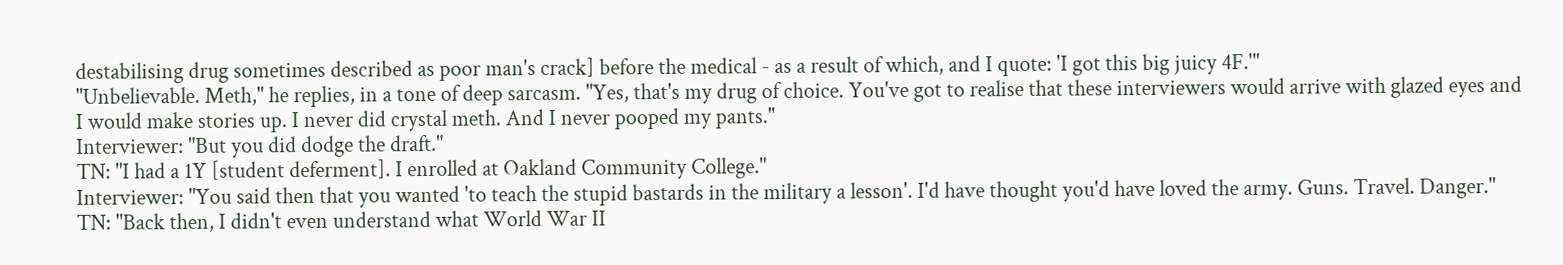destabilising drug sometimes described as poor man's crack] before the medical - as a result of which, and I quote: 'I got this big juicy 4F.'"
"Unbelievable. Meth," he replies, in a tone of deep sarcasm. "Yes, that's my drug of choice. You've got to realise that these interviewers would arrive with glazed eyes and I would make stories up. I never did crystal meth. And I never pooped my pants."
Interviewer: "But you did dodge the draft."
TN: "I had a 1Y [student deferment]. I enrolled at Oakland Community College."
Interviewer: "You said then that you wanted 'to teach the stupid bastards in the military a lesson'. I'd have thought you'd have loved the army. Guns. Travel. Danger."
TN: "Back then, I didn't even understand what World War II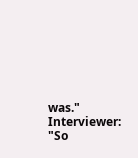was."
Interviewer: "So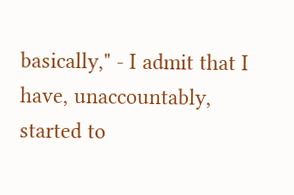basically," - I admit that I have, unaccountably, started to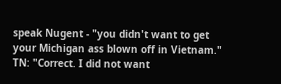speak Nugent - "you didn't want to get your Michigan ass blown off in Vietnam."
TN: "Correct. I did not want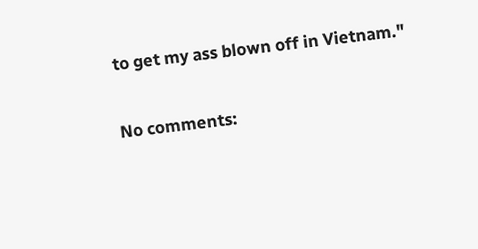to get my ass blown off in Vietnam."

No comments: